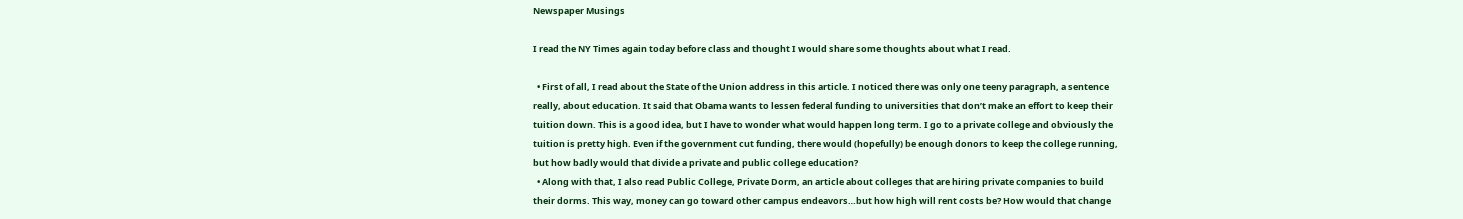Newspaper Musings

I read the NY Times again today before class and thought I would share some thoughts about what I read.

  • First of all, I read about the State of the Union address in this article. I noticed there was only one teeny paragraph, a sentence really, about education. It said that Obama wants to lessen federal funding to universities that don’t make an effort to keep their tuition down. This is a good idea, but I have to wonder what would happen long term. I go to a private college and obviously the tuition is pretty high. Even if the government cut funding, there would (hopefully) be enough donors to keep the college running, but how badly would that divide a private and public college education?
  • Along with that, I also read Public College, Private Dorm, an article about colleges that are hiring private companies to build their dorms. This way, money can go toward other campus endeavors…but how high will rent costs be? How would that change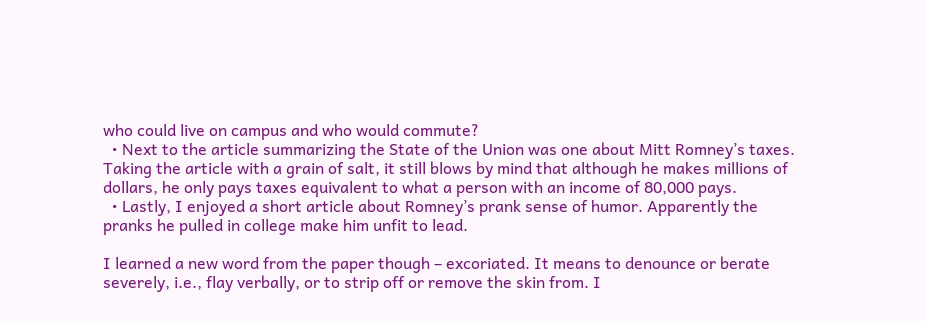who could live on campus and who would commute?
  • Next to the article summarizing the State of the Union was one about Mitt Romney’s taxes. Taking the article with a grain of salt, it still blows by mind that although he makes millions of dollars, he only pays taxes equivalent to what a person with an income of 80,000 pays.
  • Lastly, I enjoyed a short article about Romney’s prank sense of humor. Apparently the pranks he pulled in college make him unfit to lead.

I learned a new word from the paper though – excoriated. It means to denounce or berate severely, i.e., flay verbally, or to strip off or remove the skin from. I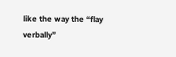like the way the “flay verbally”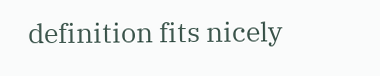definition fits nicely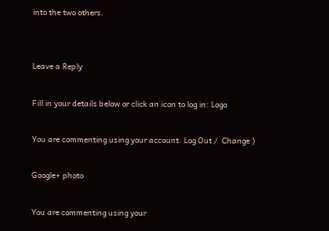into the two others.


Leave a Reply

Fill in your details below or click an icon to log in: Logo

You are commenting using your account. Log Out /  Change )

Google+ photo

You are commenting using your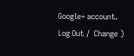Google+ account. Log Out /  Change )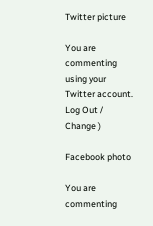Twitter picture

You are commenting using your Twitter account. Log Out /  Change )

Facebook photo

You are commenting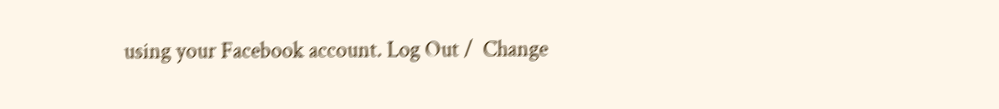using your Facebook account. Log Out /  Change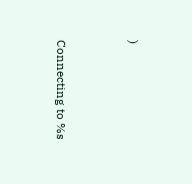)


Connecting to %s